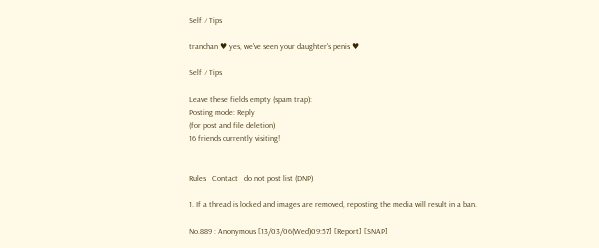Self ⁄ Tips

tranchan ♥ yes, we've seen your daughter's penis ♥

Self ⁄ Tips

Leave these fields empty (spam trap):
Posting mode: Reply
(for post and file deletion)
16 friends currently visiting!


Rules   Contact   do not post list (DNP)

1. If a thread is locked and images are removed, reposting the media will result in a ban.

No.889 : Anonymous [13/03/06(Wed)09:57] [Report] [SNAP]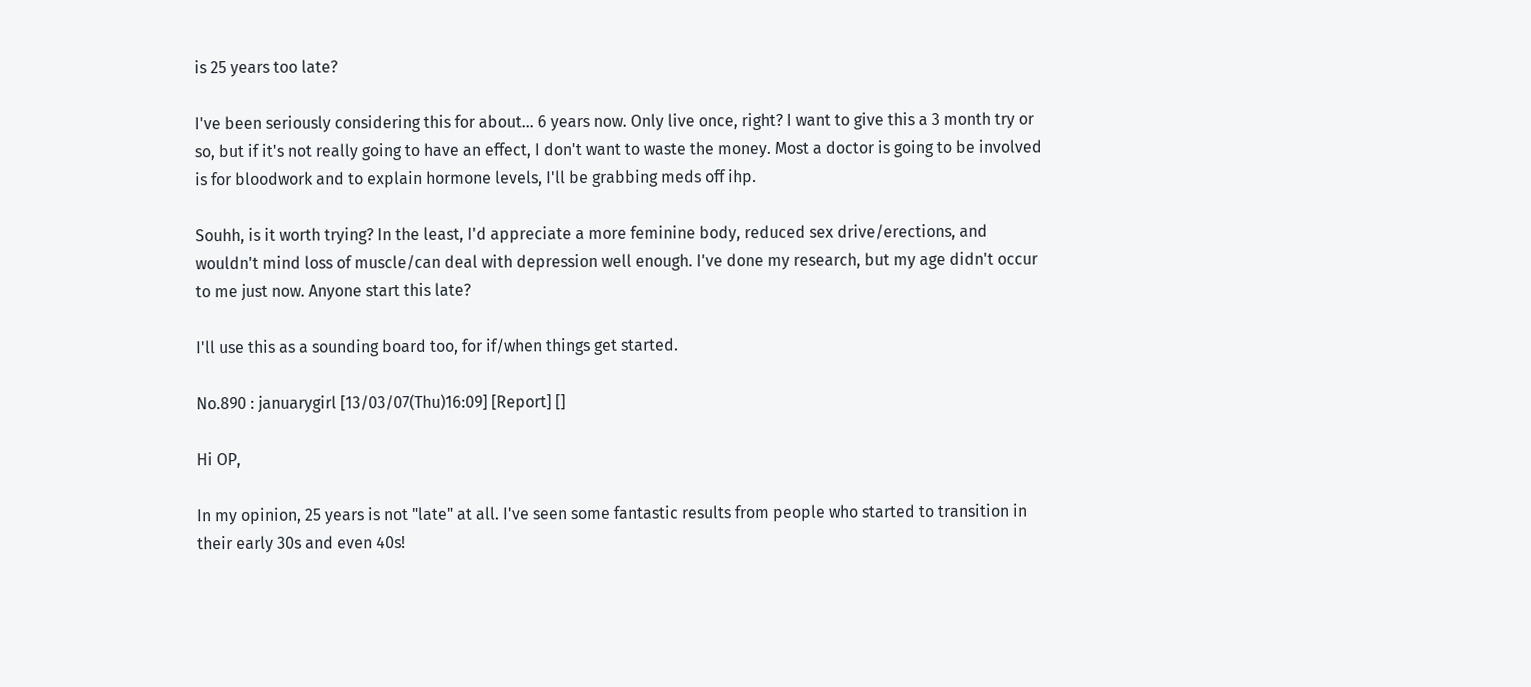is 25 years too late?

I've been seriously considering this for about... 6 years now. Only live once, right? I want to give this a 3 month try or so, but if it's not really going to have an effect, I don't want to waste the money. Most a doctor is going to be involved is for bloodwork and to explain hormone levels, I'll be grabbing meds off ihp.

Souhh, is it worth trying? In the least, I'd appreciate a more feminine body, reduced sex drive/erections, and wouldn't mind loss of muscle/can deal with depression well enough. I've done my research, but my age didn't occur to me just now. Anyone start this late?

I'll use this as a sounding board too, for if/when things get started.

No.890 : januarygirl [13/03/07(Thu)16:09] [Report] []

Hi OP,

In my opinion, 25 years is not "late" at all. I've seen some fantastic results from people who started to transition in their early 30s and even 40s!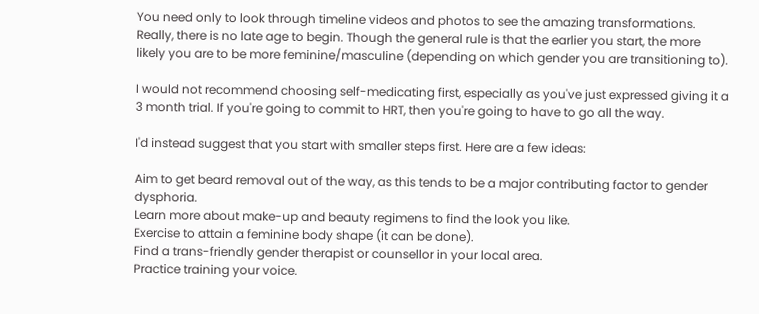You need only to look through timeline videos and photos to see the amazing transformations. Really, there is no late age to begin. Though the general rule is that the earlier you start, the more likely you are to be more feminine/masculine (depending on which gender you are transitioning to).

I would not recommend choosing self-medicating first, especially as you've just expressed giving it a 3 month trial. If you're going to commit to HRT, then you're going to have to go all the way.

I'd instead suggest that you start with smaller steps first. Here are a few ideas:

Aim to get beard removal out of the way, as this tends to be a major contributing factor to gender dysphoria.
Learn more about make-up and beauty regimens to find the look you like.
Exercise to attain a feminine body shape (it can be done).
Find a trans-friendly gender therapist or counsellor in your local area.
Practice training your voice.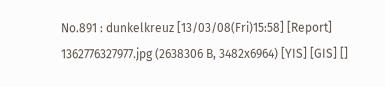No.891 : dunkelkreuz [13/03/08(Fri)15:58] [Report] 1362776327977.jpg (2638306 B, 3482x6964) [YIS] [GIS] []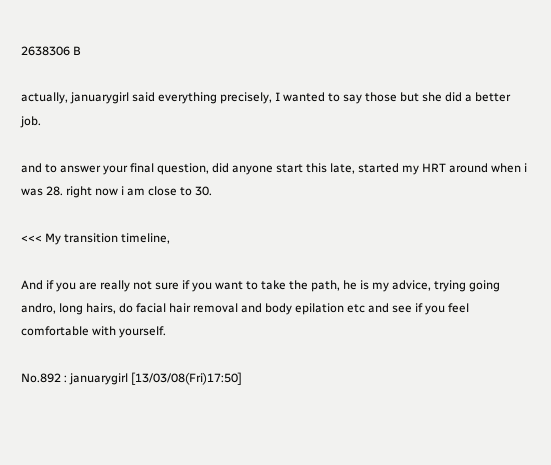2638306 B

actually, januarygirl said everything precisely, I wanted to say those but she did a better job.

and to answer your final question, did anyone start this late, started my HRT around when i was 28. right now i am close to 30.

<<< My transition timeline,

And if you are really not sure if you want to take the path, he is my advice, trying going andro, long hairs, do facial hair removal and body epilation etc and see if you feel comfortable with yourself.

No.892 : januarygirl [13/03/08(Fri)17:50]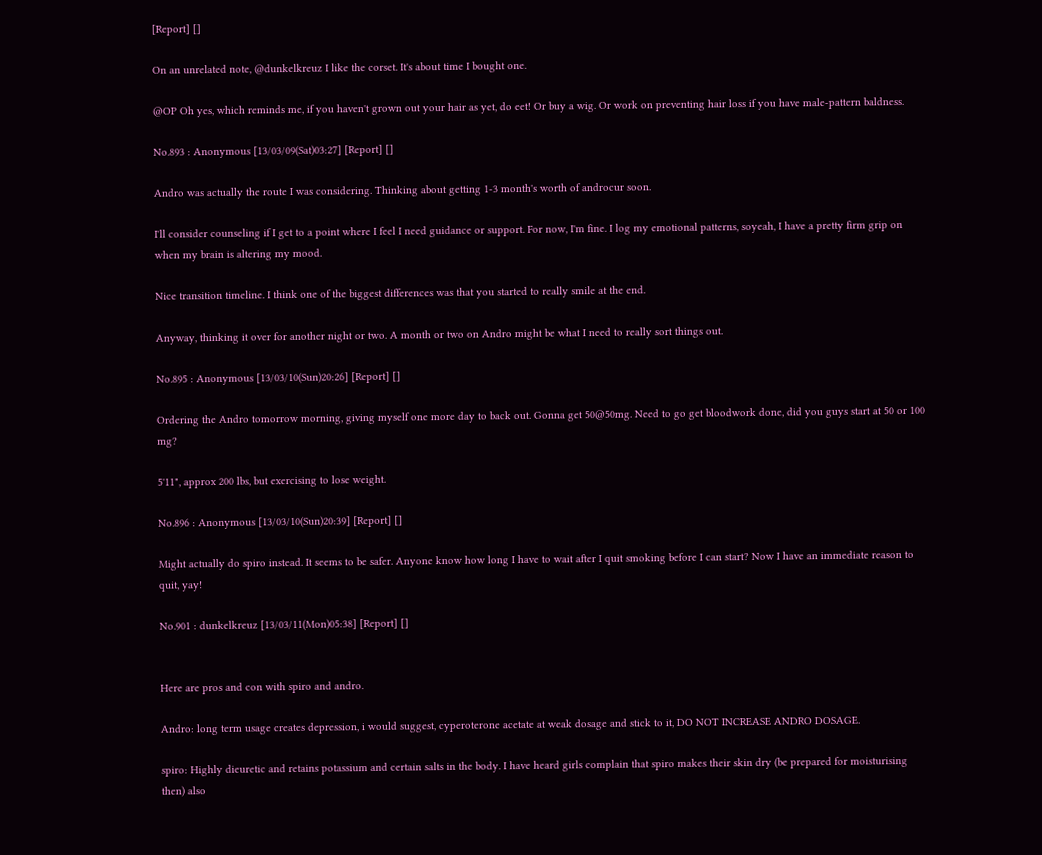[Report] []

On an unrelated note, @dunkelkreuz I like the corset. It's about time I bought one.

@OP Oh yes, which reminds me, if you haven't grown out your hair as yet, do eet! Or buy a wig. Or work on preventing hair loss if you have male-pattern baldness.

No.893 : Anonymous [13/03/09(Sat)03:27] [Report] []

Andro was actually the route I was considering. Thinking about getting 1-3 month's worth of androcur soon.

I'll consider counseling if I get to a point where I feel I need guidance or support. For now, I'm fine. I log my emotional patterns, soyeah, I have a pretty firm grip on when my brain is altering my mood.

Nice transition timeline. I think one of the biggest differences was that you started to really smile at the end.

Anyway, thinking it over for another night or two. A month or two on Andro might be what I need to really sort things out.

No.895 : Anonymous [13/03/10(Sun)20:26] [Report] []

Ordering the Andro tomorrow morning, giving myself one more day to back out. Gonna get 50@50mg. Need to go get bloodwork done, did you guys start at 50 or 100 mg?

5'11", approx 200 lbs, but exercising to lose weight.

No.896 : Anonymous [13/03/10(Sun)20:39] [Report] []

Might actually do spiro instead. It seems to be safer. Anyone know how long I have to wait after I quit smoking before I can start? Now I have an immediate reason to quit, yay!

No.901 : dunkelkreuz [13/03/11(Mon)05:38] [Report] []


Here are pros and con with spiro and andro.

Andro: long term usage creates depression, i would suggest, cyperoterone acetate at weak dosage and stick to it, DO NOT INCREASE ANDRO DOSAGE.

spiro: Highly dieuretic and retains potassium and certain salts in the body. I have heard girls complain that spiro makes their skin dry (be prepared for moisturising then) also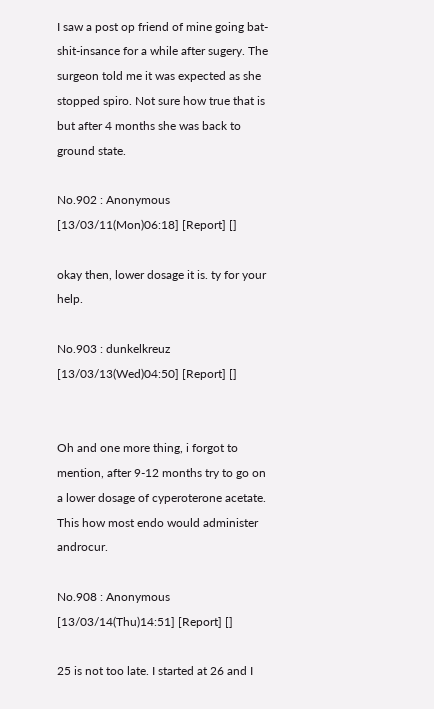I saw a post op friend of mine going bat-shit-insance for a while after sugery. The surgeon told me it was expected as she stopped spiro. Not sure how true that is but after 4 months she was back to ground state.

No.902 : Anonymous [13/03/11(Mon)06:18] [Report] []

okay then, lower dosage it is. ty for your help.

No.903 : dunkelkreuz [13/03/13(Wed)04:50] [Report] []


Oh and one more thing, i forgot to mention, after 9-12 months try to go on a lower dosage of cyperoterone acetate. This how most endo would administer androcur.

No.908 : Anonymous [13/03/14(Thu)14:51] [Report] []

25 is not too late. I started at 26 and I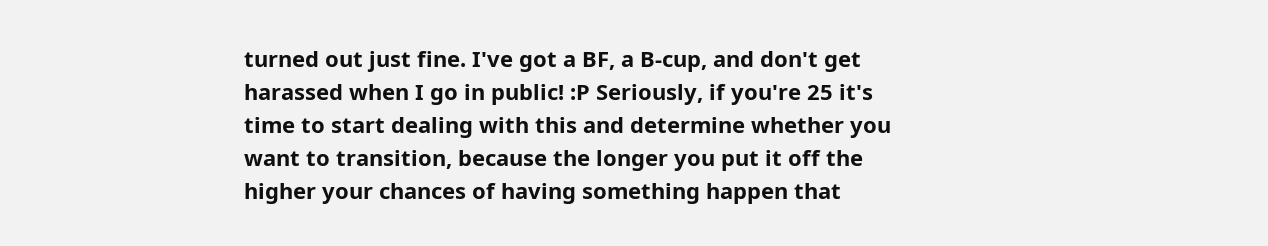turned out just fine. I've got a BF, a B-cup, and don't get harassed when I go in public! :P Seriously, if you're 25 it's time to start dealing with this and determine whether you want to transition, because the longer you put it off the higher your chances of having something happen that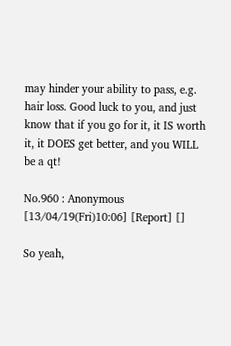may hinder your ability to pass, e.g. hair loss. Good luck to you, and just know that if you go for it, it IS worth it, it DOES get better, and you WILL be a qt!

No.960 : Anonymous [13/04/19(Fri)10:06] [Report] []

So yeah,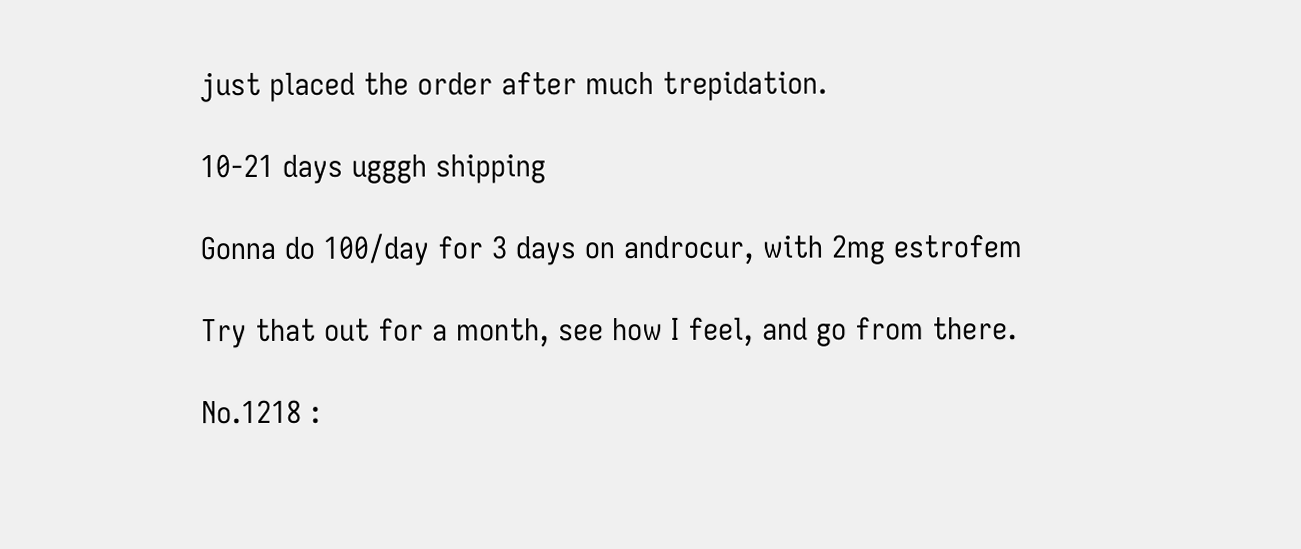just placed the order after much trepidation.

10-21 days ugggh shipping

Gonna do 100/day for 3 days on androcur, with 2mg estrofem

Try that out for a month, see how I feel, and go from there.

No.1218 :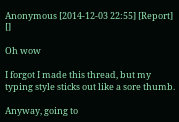Anonymous [2014-12-03 22:55] [Report] []

Oh wow

I forgot I made this thread, but my typing style sticks out like a sore thumb.

Anyway, going to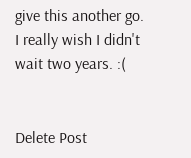give this another go. I really wish I didn't wait two years. :(


Delete Post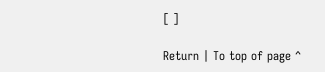[ ]

Return | To top of page ^